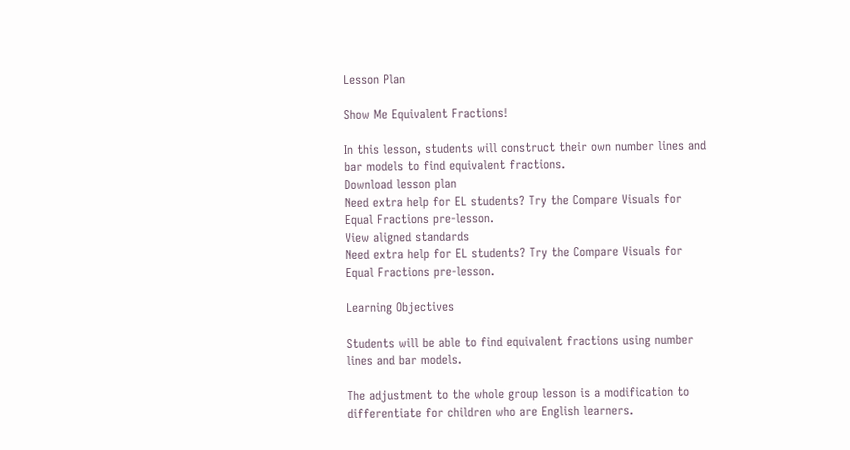Lesson Plan

Show Me Equivalent Fractions!

In this lesson, students will construct their own number lines and bar models to find equivalent fractions.
Download lesson plan
Need extra help for EL students? Try the Compare Visuals for Equal Fractions pre-lesson.
View aligned standards
Need extra help for EL students? Try the Compare Visuals for Equal Fractions pre-lesson.

Learning Objectives

Students will be able to find equivalent fractions using number lines and bar models.

The adjustment to the whole group lesson is a modification to differentiate for children who are English learners.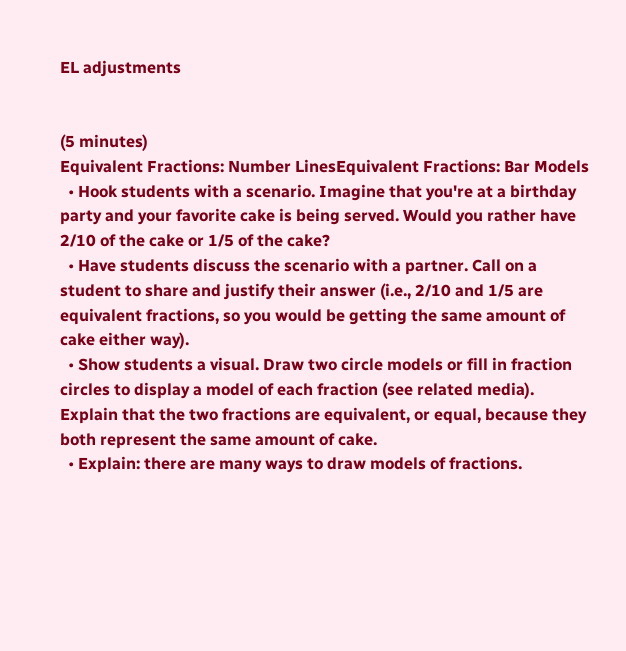EL adjustments


(5 minutes)
Equivalent Fractions: Number LinesEquivalent Fractions: Bar Models
  • Hook students with a scenario. Imagine that you're at a birthday party and your favorite cake is being served. Would you rather have 2/10 of the cake or 1/5 of the cake?
  • Have students discuss the scenario with a partner. Call on a student to share and justify their answer (i.e., 2/10 and 1/5 are equivalent fractions, so you would be getting the same amount of cake either way).
  • Show students a visual. Draw two circle models or fill in fraction circles to display a model of each fraction (see related media). Explain that the two fractions are equivalent, or equal, because they both represent the same amount of cake.
  • Explain: there are many ways to draw models of fractions.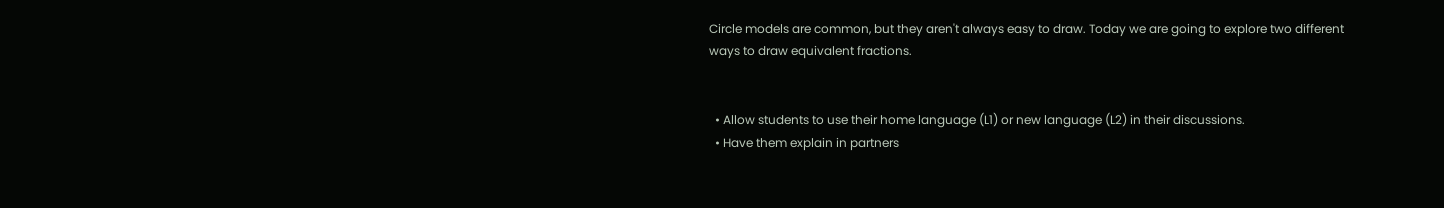Circle models are common, but they aren't always easy to draw. Today we are going to explore two different ways to draw equivalent fractions.


  • Allow students to use their home language (L1) or new language (L2) in their discussions.
  • Have them explain in partners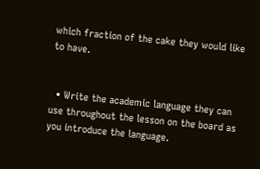which fraction of the cake they would like to have.


  • Write the academic language they can use throughout the lesson on the board as you introduce the language.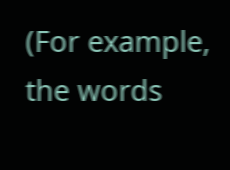(For example, the words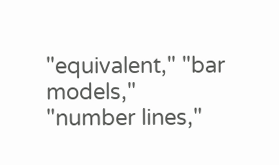"equivalent," "bar models," "number lines,"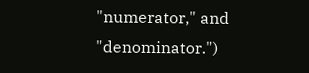"numerator," and "denominator.")